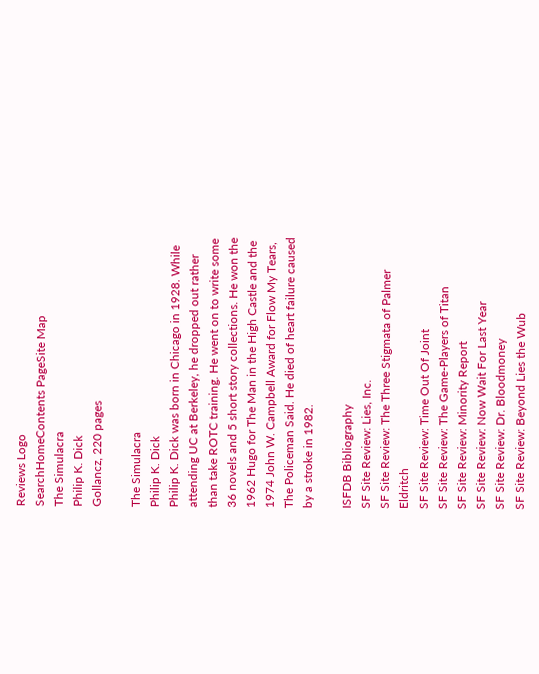Reviews Logo
SearchHomeContents PageSite Map
The Simulacra
Philip K. Dick
Gollancz, 220 pages

The Simulacra
Philip K. Dick
Philip K. Dick was born in Chicago in 1928. While attending UC at Berkeley, he dropped out rather than take ROTC training. He went on to write some 36 novels and 5 short story collections. He won the 1962 Hugo for The Man in the High Castle and the 1974 John W. Campbell Award for Flow My Tears, The Policeman Said. He died of heart failure caused by a stroke in 1982.

ISFDB Bibliography
SF Site Review: Lies, Inc.
SF Site Review: The Three Stigmata of Palmer Eldritch
SF Site Review: Time Out Of Joint
SF Site Review: The Game-Players of Titan
SF Site Review: Minority Report
SF Site Review: Now Wait For Last Year
SF Site Review: Dr. Bloodmoney
SF Site Review: Beyond Lies the Wub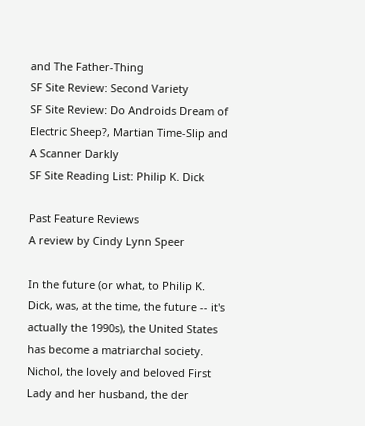and The Father-Thing
SF Site Review: Second Variety
SF Site Review: Do Androids Dream of Electric Sheep?, Martian Time-Slip and A Scanner Darkly
SF Site Reading List: Philip K. Dick

Past Feature Reviews
A review by Cindy Lynn Speer

In the future (or what, to Philip K. Dick, was, at the time, the future -- it's actually the 1990s), the United States has become a matriarchal society. Nichol, the lovely and beloved First Lady and her husband, the der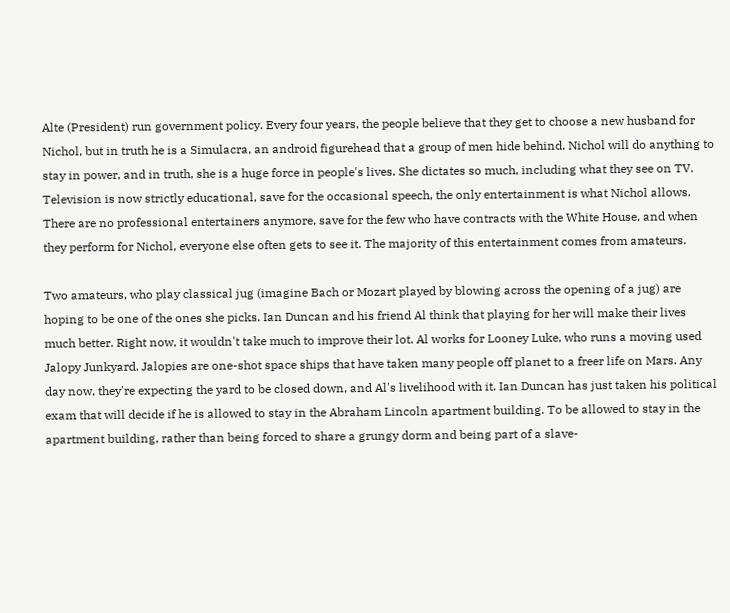Alte (President) run government policy. Every four years, the people believe that they get to choose a new husband for Nichol, but in truth he is a Simulacra, an android figurehead that a group of men hide behind. Nichol will do anything to stay in power, and in truth, she is a huge force in people's lives. She dictates so much, including what they see on TV. Television is now strictly educational, save for the occasional speech, the only entertainment is what Nichol allows. There are no professional entertainers anymore, save for the few who have contracts with the White House, and when they perform for Nichol, everyone else often gets to see it. The majority of this entertainment comes from amateurs.

Two amateurs, who play classical jug (imagine Bach or Mozart played by blowing across the opening of a jug) are hoping to be one of the ones she picks. Ian Duncan and his friend Al think that playing for her will make their lives much better. Right now, it wouldn't take much to improve their lot. Al works for Looney Luke, who runs a moving used Jalopy Junkyard. Jalopies are one-shot space ships that have taken many people off planet to a freer life on Mars. Any day now, they're expecting the yard to be closed down, and Al's livelihood with it. Ian Duncan has just taken his political exam that will decide if he is allowed to stay in the Abraham Lincoln apartment building. To be allowed to stay in the apartment building, rather than being forced to share a grungy dorm and being part of a slave-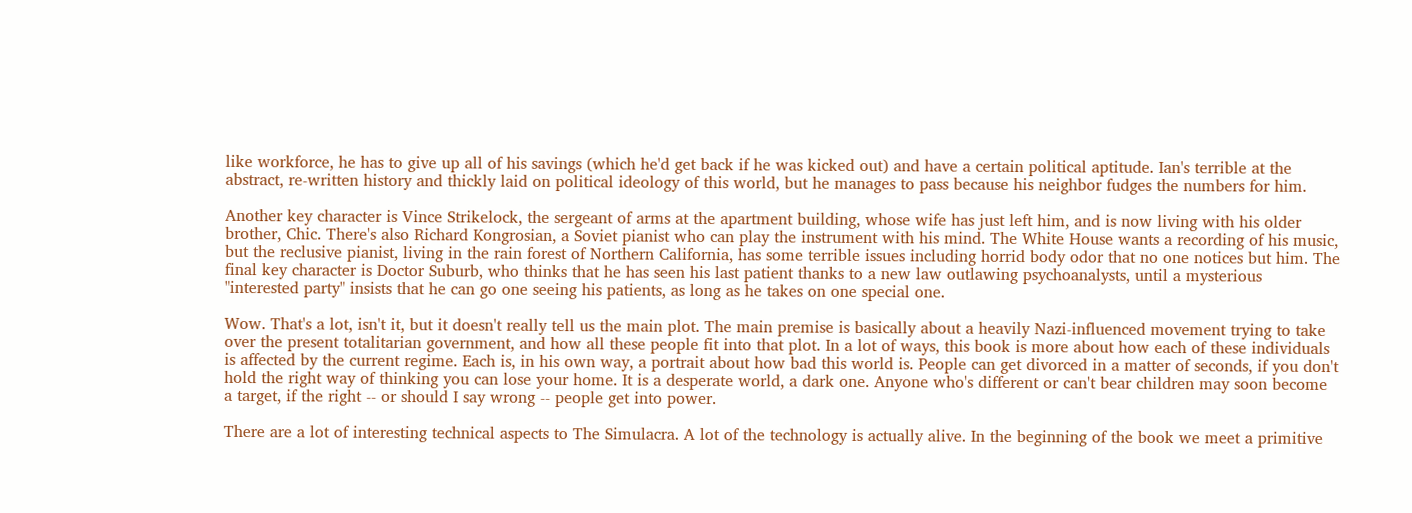like workforce, he has to give up all of his savings (which he'd get back if he was kicked out) and have a certain political aptitude. Ian's terrible at the abstract, re-written history and thickly laid on political ideology of this world, but he manages to pass because his neighbor fudges the numbers for him.

Another key character is Vince Strikelock, the sergeant of arms at the apartment building, whose wife has just left him, and is now living with his older brother, Chic. There's also Richard Kongrosian, a Soviet pianist who can play the instrument with his mind. The White House wants a recording of his music, but the reclusive pianist, living in the rain forest of Northern California, has some terrible issues including horrid body odor that no one notices but him. The final key character is Doctor Suburb, who thinks that he has seen his last patient thanks to a new law outlawing psychoanalysts, until a mysterious "interested party" insists that he can go one seeing his patients, as long as he takes on one special one.

Wow. That's a lot, isn't it, but it doesn't really tell us the main plot. The main premise is basically about a heavily Nazi-influenced movement trying to take over the present totalitarian government, and how all these people fit into that plot. In a lot of ways, this book is more about how each of these individuals is affected by the current regime. Each is, in his own way, a portrait about how bad this world is. People can get divorced in a matter of seconds, if you don't hold the right way of thinking you can lose your home. It is a desperate world, a dark one. Anyone who's different or can't bear children may soon become a target, if the right -- or should I say wrong -- people get into power.

There are a lot of interesting technical aspects to The Simulacra. A lot of the technology is actually alive. In the beginning of the book we meet a primitive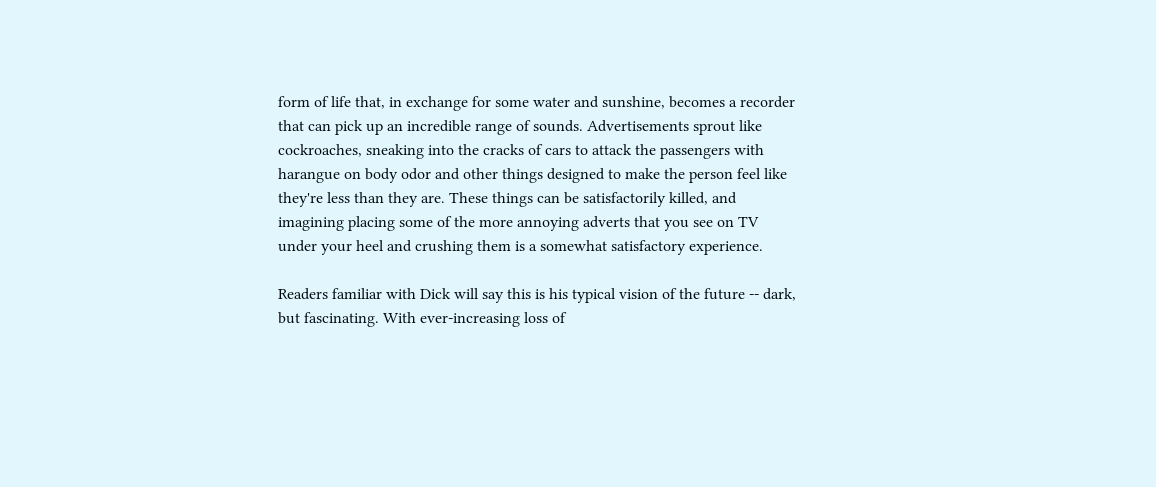form of life that, in exchange for some water and sunshine, becomes a recorder that can pick up an incredible range of sounds. Advertisements sprout like cockroaches, sneaking into the cracks of cars to attack the passengers with harangue on body odor and other things designed to make the person feel like they're less than they are. These things can be satisfactorily killed, and imagining placing some of the more annoying adverts that you see on TV under your heel and crushing them is a somewhat satisfactory experience.

Readers familiar with Dick will say this is his typical vision of the future -- dark, but fascinating. With ever-increasing loss of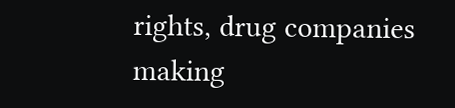rights, drug companies making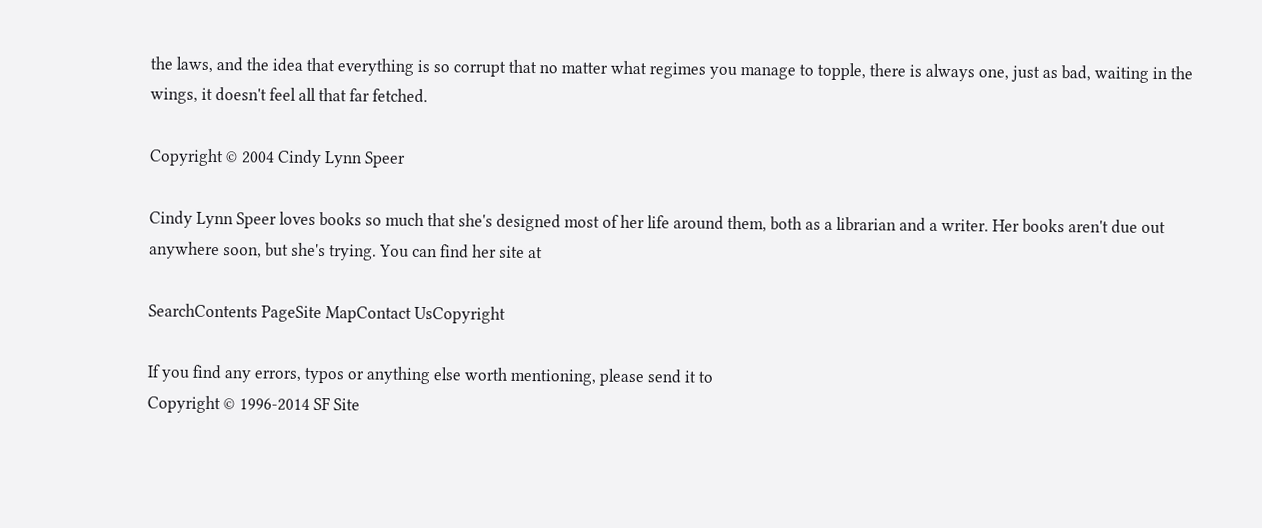the laws, and the idea that everything is so corrupt that no matter what regimes you manage to topple, there is always one, just as bad, waiting in the wings, it doesn't feel all that far fetched.

Copyright © 2004 Cindy Lynn Speer

Cindy Lynn Speer loves books so much that she's designed most of her life around them, both as a librarian and a writer. Her books aren't due out anywhere soon, but she's trying. You can find her site at

SearchContents PageSite MapContact UsCopyright

If you find any errors, typos or anything else worth mentioning, please send it to
Copyright © 1996-2014 SF Site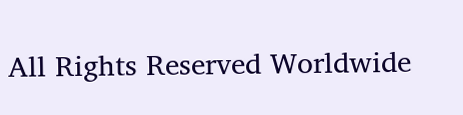All Rights Reserved Worldwide